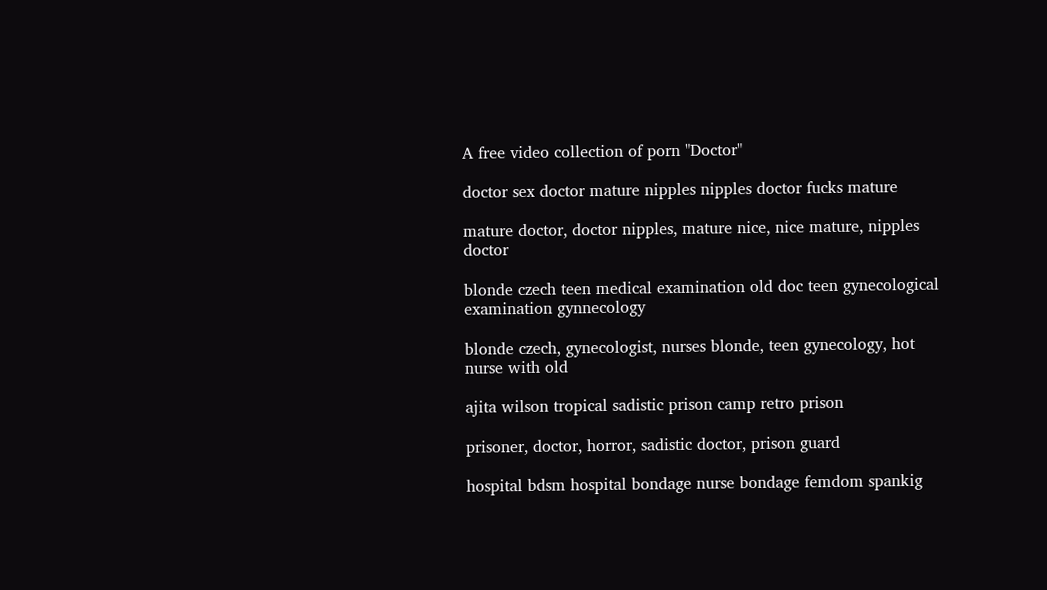A free video collection of porn "Doctor"

doctor sex doctor mature nipples nipples doctor fucks mature

mature doctor, doctor nipples, mature nice, nice mature, nipples doctor

blonde czech teen medical examination old doc teen gynecological examination gynnecology

blonde czech, gynecologist, nurses blonde, teen gynecology, hot nurse with old

ajita wilson tropical sadistic prison camp retro prison

prisoner, doctor, horror, sadistic doctor, prison guard

hospital bdsm hospital bondage nurse bondage femdom spankig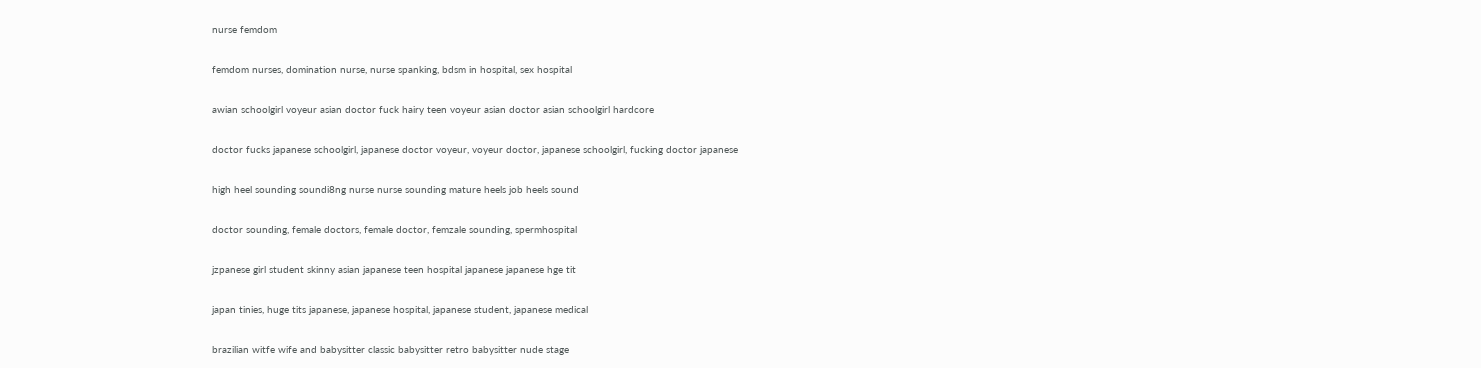nurse femdom

femdom nurses, domination nurse, nurse spanking, bdsm in hospital, sex hospital

awian schoolgirl voyeur asian doctor fuck hairy teen voyeur asian doctor asian schoolgirl hardcore

doctor fucks japanese schoolgirl, japanese doctor voyeur, voyeur doctor, japanese schoolgirl, fucking doctor japanese

high heel sounding soundi8ng nurse nurse sounding mature heels job heels sound

doctor sounding, female doctors, female doctor, femzale sounding, spermhospital

jzpanese girl student skinny asian japanese teen hospital japanese japanese hge tit

japan tinies, huge tits japanese, japanese hospital, japanese student, japanese medical

brazilian witfe wife and babysitter classic babysitter retro babysitter nude stage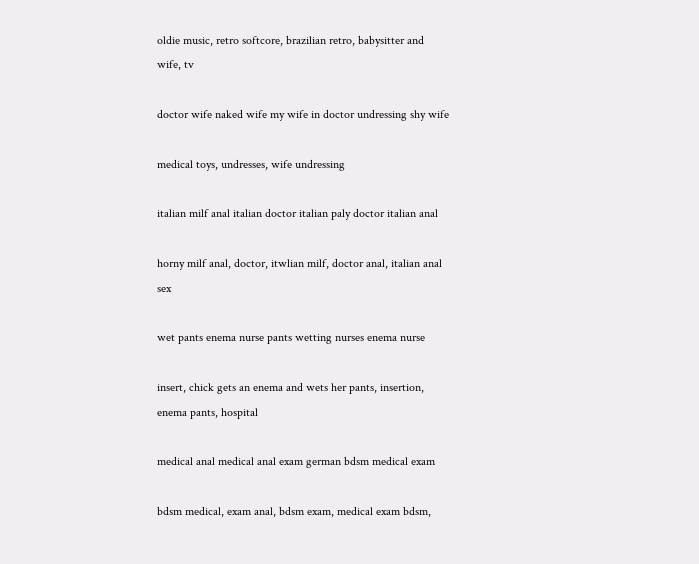oldie music, retro softcore, brazilian retro, babysitter and wife, tv

doctor wife naked wife my wife in doctor undressing shy wife

medical toys, undresses, wife undressing

italian milf anal italian doctor italian paly doctor italian anal

horny milf anal, doctor, itwlian milf, doctor anal, italian anal sex

wet pants enema nurse pants wetting nurses enema nurse

insert, chick gets an enema and wets her pants, insertion, enema pants, hospital

medical anal medical anal exam german bdsm medical exam

bdsm medical, exam anal, bdsm exam, medical exam bdsm,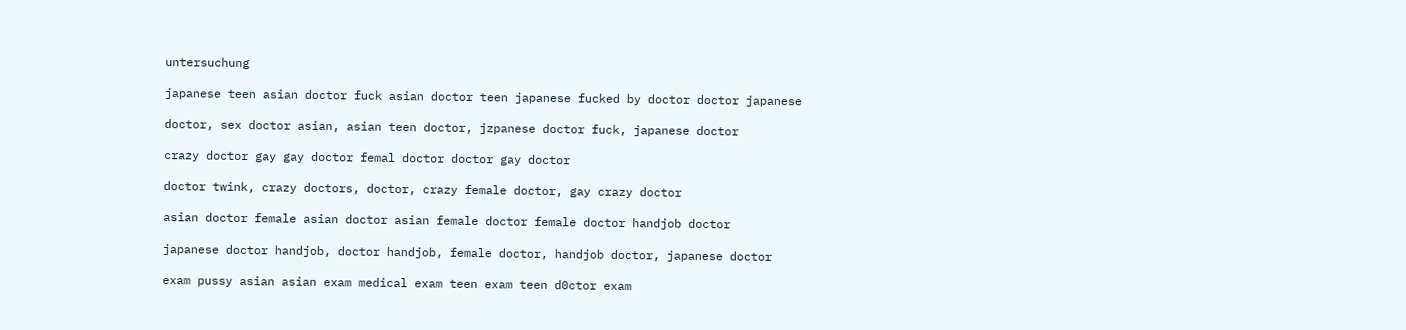untersuchung

japanese teen asian doctor fuck asian doctor teen japanese fucked by doctor doctor japanese

doctor, sex doctor asian, asian teen doctor, jzpanese doctor fuck, japanese doctor

crazy doctor gay gay doctor femal doctor doctor gay doctor

doctor twink, crazy doctors, doctor, crazy female doctor, gay crazy doctor

asian doctor female asian doctor asian female doctor female doctor handjob doctor

japanese doctor handjob, doctor handjob, female doctor, handjob doctor, japanese doctor

exam pussy asian asian exam medical exam teen exam teen d0ctor exam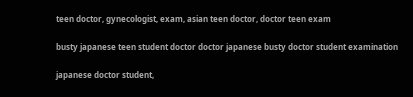teen doctor, gynecologist, exam, asian teen doctor, doctor teen exam

busty japanese teen student doctor doctor japanese busty doctor student examination

japanese doctor student,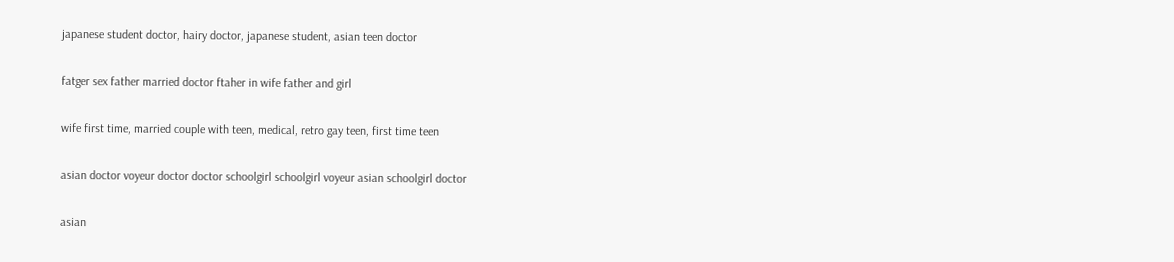japanese student doctor, hairy doctor, japanese student, asian teen doctor

fatger sex father married doctor ftaher in wife father and girl

wife first time, married couple with teen, medical, retro gay teen, first time teen

asian doctor voyeur doctor doctor schoolgirl schoolgirl voyeur asian schoolgirl doctor

asian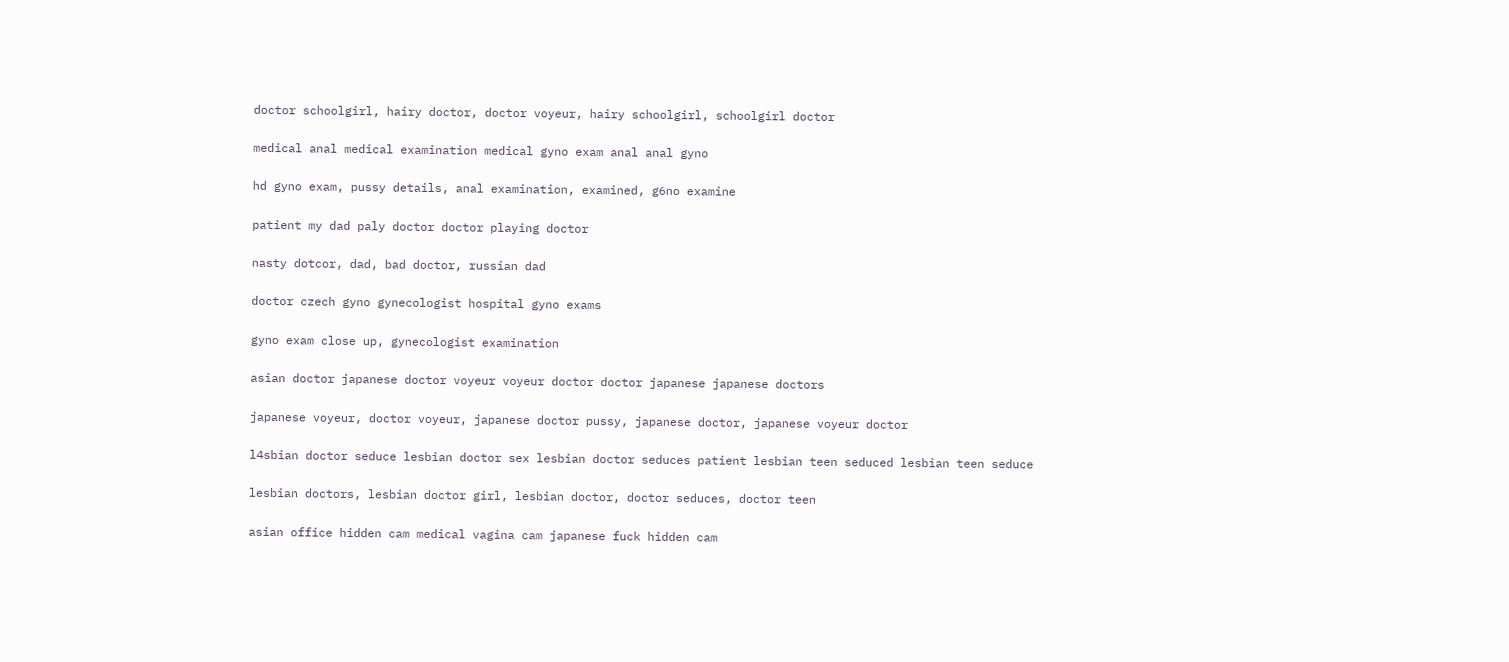doctor schoolgirl, hairy doctor, doctor voyeur, hairy schoolgirl, schoolgirl doctor

medical anal medical examination medical gyno exam anal anal gyno

hd gyno exam, pussy details, anal examination, examined, g6no examine

patient my dad paly doctor doctor playing doctor

nasty dotcor, dad, bad doctor, russian dad

doctor czech gyno gynecologist hospital gyno exams

gyno exam close up, gynecologist examination

asian doctor japanese doctor voyeur voyeur doctor doctor japanese japanese doctors

japanese voyeur, doctor voyeur, japanese doctor pussy, japanese doctor, japanese voyeur doctor

l4sbian doctor seduce lesbian doctor sex lesbian doctor seduces patient lesbian teen seduced lesbian teen seduce

lesbian doctors, lesbian doctor girl, lesbian doctor, doctor seduces, doctor teen

asian office hidden cam medical vagina cam japanese fuck hidden cam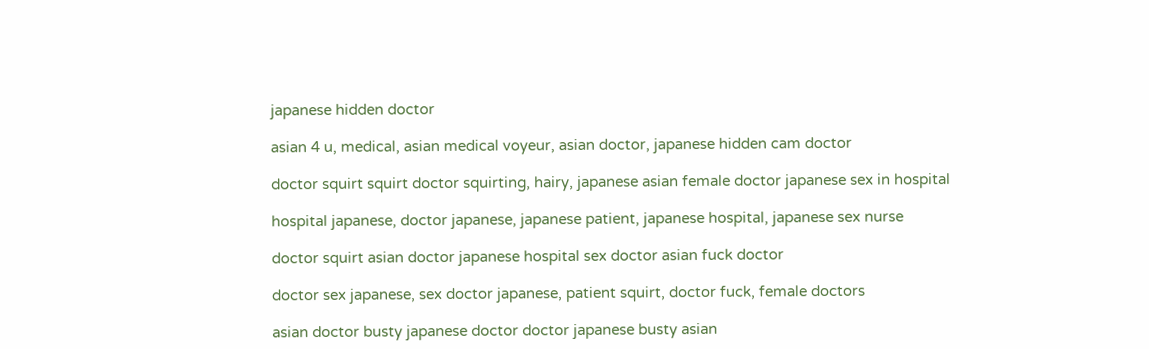japanese hidden doctor

asian 4 u, medical, asian medical voyeur, asian doctor, japanese hidden cam doctor

doctor squirt squirt doctor squirting, hairy, japanese asian female doctor japanese sex in hospital

hospital japanese, doctor japanese, japanese patient, japanese hospital, japanese sex nurse

doctor squirt asian doctor japanese hospital sex doctor asian fuck doctor

doctor sex japanese, sex doctor japanese, patient squirt, doctor fuck, female doctors

asian doctor busty japanese doctor doctor japanese busty asian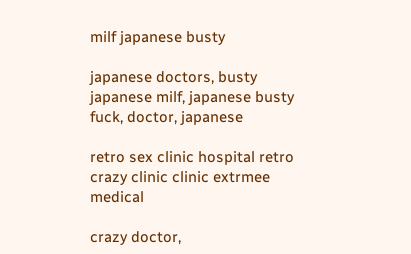milf japanese busty

japanese doctors, busty japanese milf, japanese busty fuck, doctor, japanese

retro sex clinic hospital retro crazy clinic clinic extrmee medical

crazy doctor,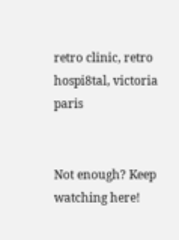retro clinic, retro hospi8tal, victoria paris


Not enough? Keep watching here!